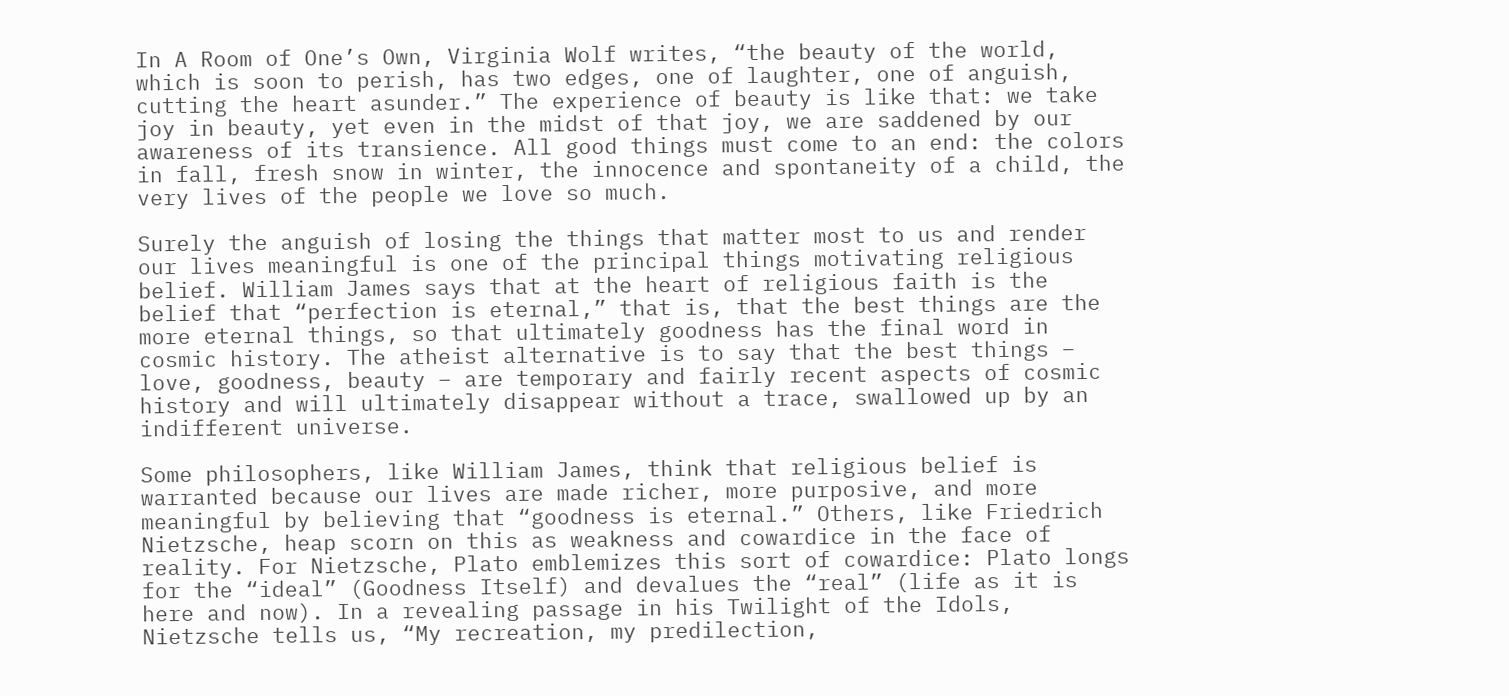In A Room of One’s Own, Virginia Wolf writes, “the beauty of the world, which is soon to perish, has two edges, one of laughter, one of anguish, cutting the heart asunder.” The experience of beauty is like that: we take joy in beauty, yet even in the midst of that joy, we are saddened by our awareness of its transience. All good things must come to an end: the colors in fall, fresh snow in winter, the innocence and spontaneity of a child, the very lives of the people we love so much.

Surely the anguish of losing the things that matter most to us and render our lives meaningful is one of the principal things motivating religious belief. William James says that at the heart of religious faith is the belief that “perfection is eternal,” that is, that the best things are the more eternal things, so that ultimately goodness has the final word in cosmic history. The atheist alternative is to say that the best things – love, goodness, beauty – are temporary and fairly recent aspects of cosmic history and will ultimately disappear without a trace, swallowed up by an indifferent universe.

Some philosophers, like William James, think that religious belief is warranted because our lives are made richer, more purposive, and more meaningful by believing that “goodness is eternal.” Others, like Friedrich Nietzsche, heap scorn on this as weakness and cowardice in the face of reality. For Nietzsche, Plato emblemizes this sort of cowardice: Plato longs for the “ideal” (Goodness Itself) and devalues the “real” (life as it is here and now). In a revealing passage in his Twilight of the Idols, Nietzsche tells us, “My recreation, my predilection,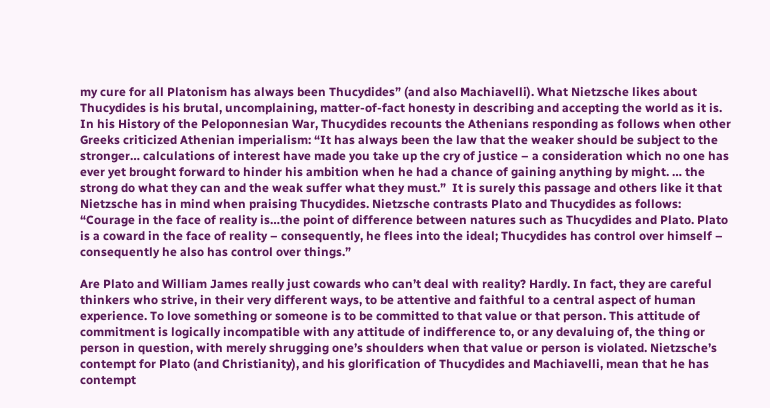my cure for all Platonism has always been Thucydides” (and also Machiavelli). What Nietzsche likes about Thucydides is his brutal, uncomplaining, matter-of-fact honesty in describing and accepting the world as it is. In his History of the Peloponnesian War, Thucydides recounts the Athenians responding as follows when other Greeks criticized Athenian imperialism: “It has always been the law that the weaker should be subject to the stronger… calculations of interest have made you take up the cry of justice – a consideration which no one has ever yet brought forward to hinder his ambition when he had a chance of gaining anything by might. … the strong do what they can and the weak suffer what they must.”  It is surely this passage and others like it that Nietzsche has in mind when praising Thucydides. Nietzsche contrasts Plato and Thucydides as follows: “Courage in the face of reality is…the point of difference between natures such as Thucydides and Plato. Plato is a coward in the face of reality – consequently, he flees into the ideal; Thucydides has control over himself – consequently he also has control over things.”

Are Plato and William James really just cowards who can’t deal with reality? Hardly. In fact, they are careful thinkers who strive, in their very different ways, to be attentive and faithful to a central aspect of human experience. To love something or someone is to be committed to that value or that person. This attitude of commitment is logically incompatible with any attitude of indifference to, or any devaluing of, the thing or person in question, with merely shrugging one’s shoulders when that value or person is violated. Nietzsche’s contempt for Plato (and Christianity), and his glorification of Thucydides and Machiavelli, mean that he has contempt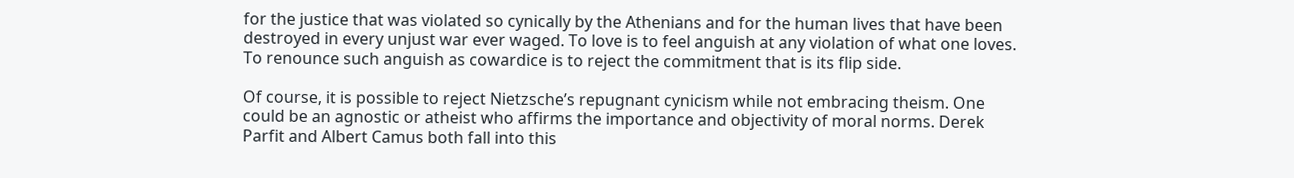for the justice that was violated so cynically by the Athenians and for the human lives that have been destroyed in every unjust war ever waged. To love is to feel anguish at any violation of what one loves. To renounce such anguish as cowardice is to reject the commitment that is its flip side.

Of course, it is possible to reject Nietzsche’s repugnant cynicism while not embracing theism. One could be an agnostic or atheist who affirms the importance and objectivity of moral norms. Derek Parfit and Albert Camus both fall into this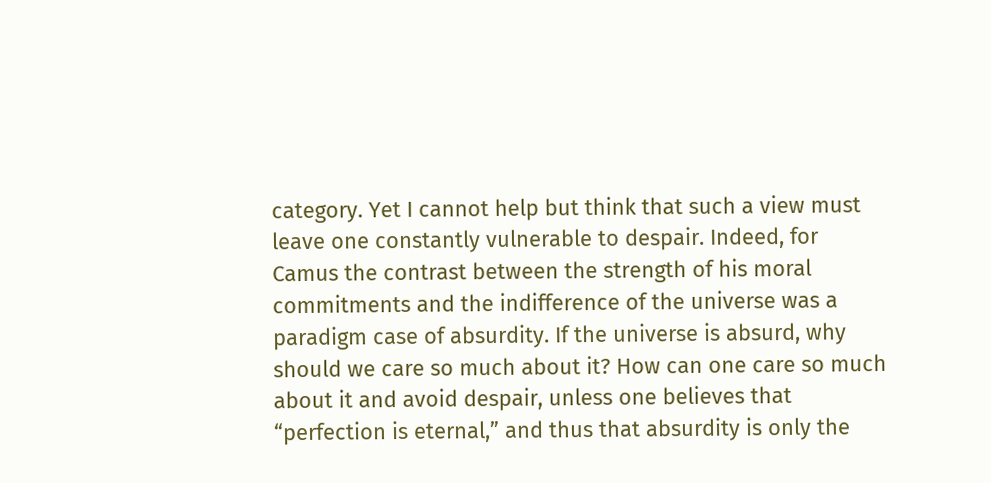category. Yet I cannot help but think that such a view must leave one constantly vulnerable to despair. Indeed, for Camus the contrast between the strength of his moral commitments and the indifference of the universe was a paradigm case of absurdity. If the universe is absurd, why should we care so much about it? How can one care so much about it and avoid despair, unless one believes that “perfection is eternal,” and thus that absurdity is only the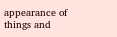appearance of things and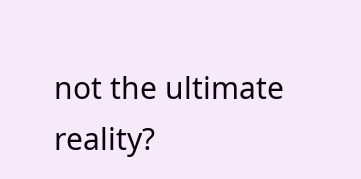not the ultimate reality?